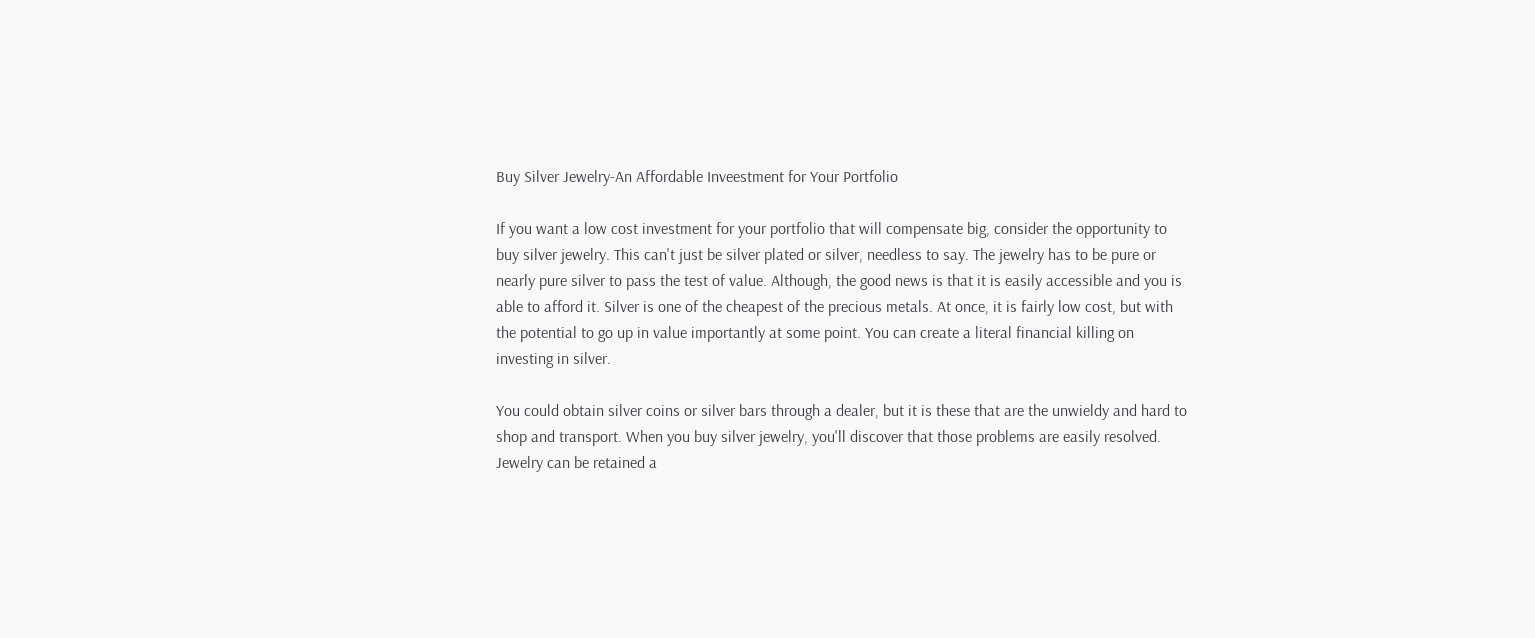Buy Silver Jewelry-An Affordable Inveestment for Your Portfolio

If you want a low cost investment for your portfolio that will compensate big, consider the opportunity to buy silver jewelry. This can't just be silver plated or silver, needless to say. The jewelry has to be pure or nearly pure silver to pass the test of value. Although, the good news is that it is easily accessible and you is able to afford it. Silver is one of the cheapest of the precious metals. At once, it is fairly low cost, but with the potential to go up in value importantly at some point. You can create a literal financial killing on investing in silver.

You could obtain silver coins or silver bars through a dealer, but it is these that are the unwieldy and hard to shop and transport. When you buy silver jewelry, you'll discover that those problems are easily resolved. Jewelry can be retained a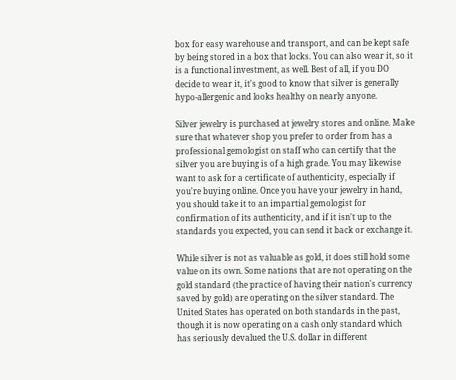box for easy warehouse and transport, and can be kept safe by being stored in a box that locks. You can also wear it, so it is a functional investment, as well. Best of all, if you DO decide to wear it, it's good to know that silver is generally hypo-allergenic and looks healthy on nearly anyone.

Silver jewelry is purchased at jewelry stores and online. Make sure that whatever shop you prefer to order from has a professional gemologist on staff who can certify that the silver you are buying is of a high grade. You may likewise want to ask for a certificate of authenticity, especially if you're buying online. Once you have your jewelry in hand, you should take it to an impartial gemologist for confirmation of its authenticity, and if it isn't up to the standards you expected, you can send it back or exchange it.

While silver is not as valuable as gold, it does still hold some value on its own. Some nations that are not operating on the gold standard (the practice of having their nation's currency saved by gold) are operating on the silver standard. The United States has operated on both standards in the past, though it is now operating on a cash only standard which has seriously devalued the U.S. dollar in different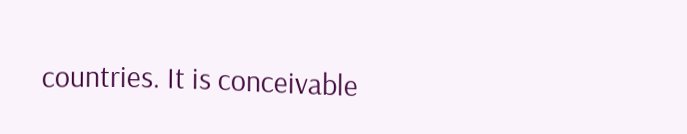countries. It is conceivable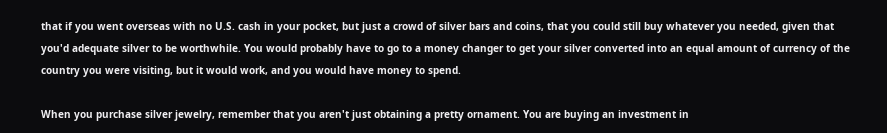that if you went overseas with no U.S. cash in your pocket, but just a crowd of silver bars and coins, that you could still buy whatever you needed, given that you'd adequate silver to be worthwhile. You would probably have to go to a money changer to get your silver converted into an equal amount of currency of the country you were visiting, but it would work, and you would have money to spend.

When you purchase silver jewelry, remember that you aren't just obtaining a pretty ornament. You are buying an investment in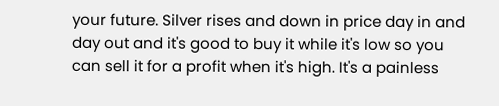your future. Silver rises and down in price day in and day out and it's good to buy it while it's low so you can sell it for a profit when it's high. It's a painless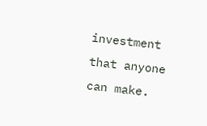investment that anyone can make.